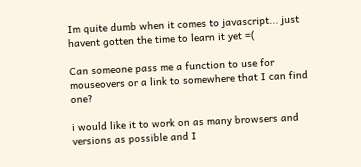Im quite dumb when it comes to javascript... just havent gotten the time to learn it yet =(

Can someone pass me a function to use for mouseovers or a link to somewhere that I can find one?

i would like it to work on as many browsers and versions as possible and I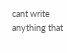cant write anything that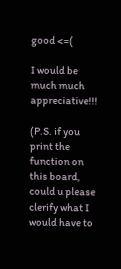good <=(

I would be much much appreciative!!!

(P.S. if you print the function on this board, could u please clerify what I would have to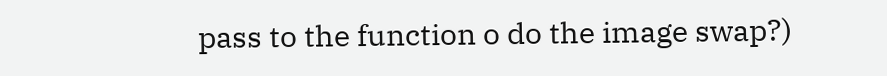pass to the function o do the image swap?)